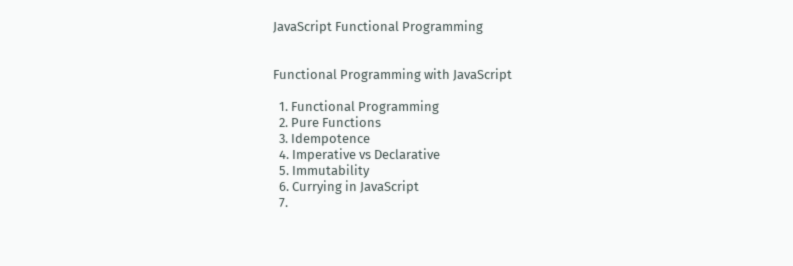JavaScript Functional Programming


Functional Programming with JavaScript

  1. Functional Programming
  2. Pure Functions
  3. Idempotence
  4. Imperative vs Declarative
  5. Immutability
  6. Currying in JavaScript
  7.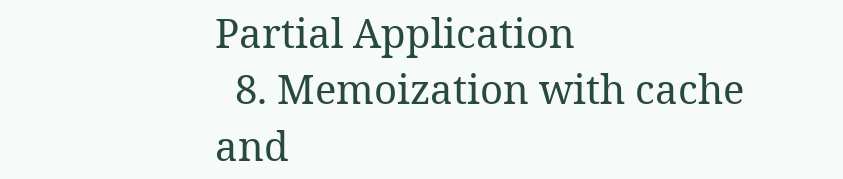Partial Application
  8. Memoization with cache and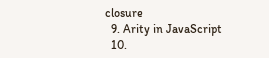closure
  9. Arity in JavaScript
  10.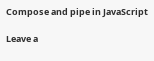Compose and pipe in JavaScript

Leave a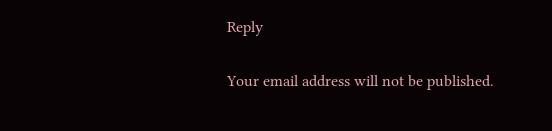Reply

Your email address will not be published.